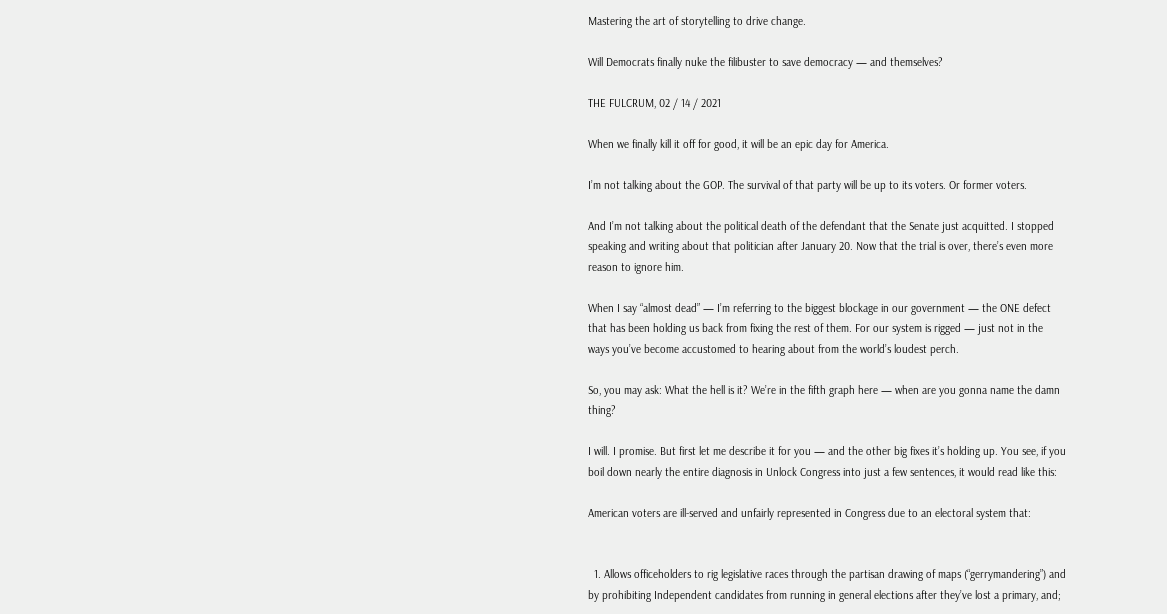Mastering the art of storytelling to drive change.

Will Democrats finally nuke the filibuster to save democracy — and themselves?

THE FULCRUM, 02 / 14 / 2021

When we finally kill it off for good, it will be an epic day for America.

I’m not talking about the GOP. The survival of that party will be up to its voters. Or former voters.

And I’m not talking about the political death of the defendant that the Senate just acquitted. I stopped speaking and writing about that politician after January 20. Now that the trial is over, there’s even more reason to ignore him.

When I say “almost dead” — I’m referring to the biggest blockage in our government — the ONE defect that has been holding us back from fixing the rest of them. For our system is rigged — just not in the ways you’ve become accustomed to hearing about from the world’s loudest perch.

So, you may ask: What the hell is it? We’re in the fifth graph here — when are you gonna name the damn thing?

I will. I promise. But first let me describe it for you — and the other big fixes it’s holding up. You see, if you boil down nearly the entire diagnosis in Unlock Congress into just a few sentences, it would read like this:

American voters are ill-served and unfairly represented in Congress due to an electoral system that:


  1. Allows officeholders to rig legislative races through the partisan drawing of maps (“gerrymandering”) and by prohibiting Independent candidates from running in general elections after they’ve lost a primary, and;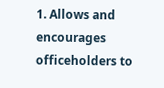1. Allows and encourages officeholders to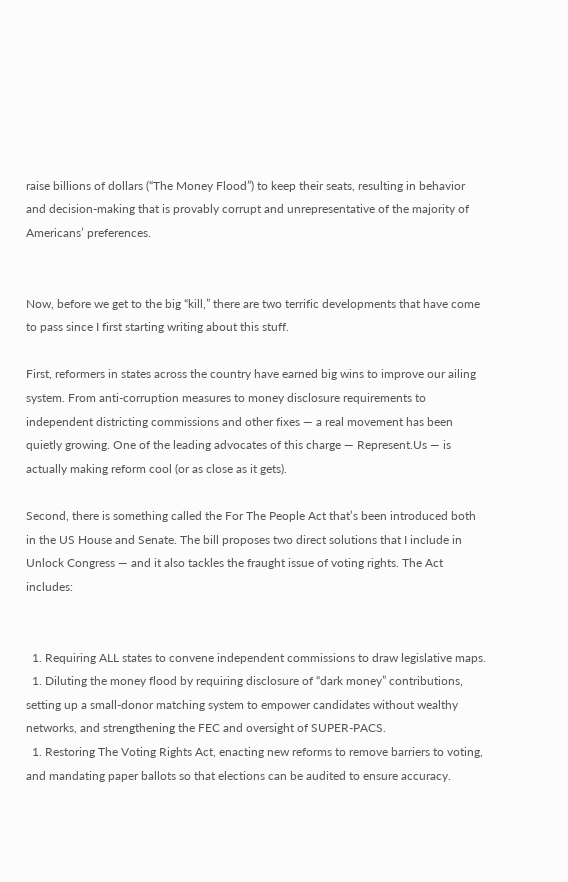raise billions of dollars (“The Money Flood”) to keep their seats, resulting in behavior and decision-making that is provably corrupt and unrepresentative of the majority of Americans’ preferences.


Now, before we get to the big “kill,” there are two terrific developments that have come to pass since I first starting writing about this stuff.

First, reformers in states across the country have earned big wins to improve our ailing system. From anti-corruption measures to money disclosure requirements to independent districting commissions and other fixes — a real movement has been quietly growing. One of the leading advocates of this charge — Represent.Us — is actually making reform cool (or as close as it gets).

Second, there is something called the For The People Act that’s been introduced both in the US House and Senate. The bill proposes two direct solutions that I include in Unlock Congress — and it also tackles the fraught issue of voting rights. The Act includes:


  1. Requiring ALL states to convene independent commissions to draw legislative maps.
  1. Diluting the money flood by requiring disclosure of “dark money” contributions, setting up a small-donor matching system to empower candidates without wealthy networks, and strengthening the FEC and oversight of SUPER-PACS.
  1. Restoring The Voting Rights Act, enacting new reforms to remove barriers to voting, and mandating paper ballots so that elections can be audited to ensure accuracy.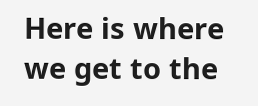Here is where we get to the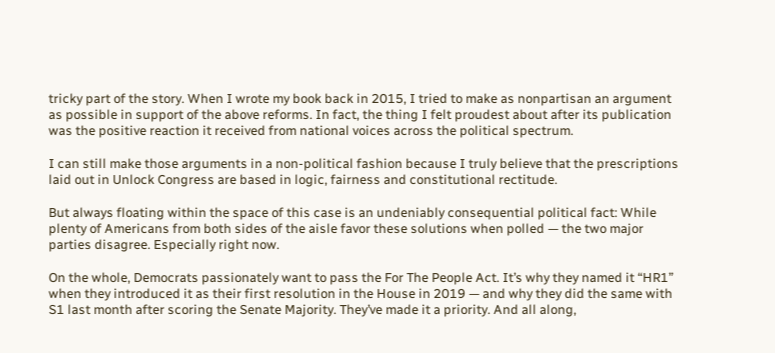tricky part of the story. When I wrote my book back in 2015, I tried to make as nonpartisan an argument as possible in support of the above reforms. In fact, the thing I felt proudest about after its publication was the positive reaction it received from national voices across the political spectrum.

I can still make those arguments in a non-political fashion because I truly believe that the prescriptions laid out in Unlock Congress are based in logic, fairness and constitutional rectitude.

But always floating within the space of this case is an undeniably consequential political fact: While plenty of Americans from both sides of the aisle favor these solutions when polled — the two major parties disagree. Especially right now.

On the whole, Democrats passionately want to pass the For The People Act. It’s why they named it “HR1” when they introduced it as their first resolution in the House in 2019 — and why they did the same with S1 last month after scoring the Senate Majority. They’ve made it a priority. And all along,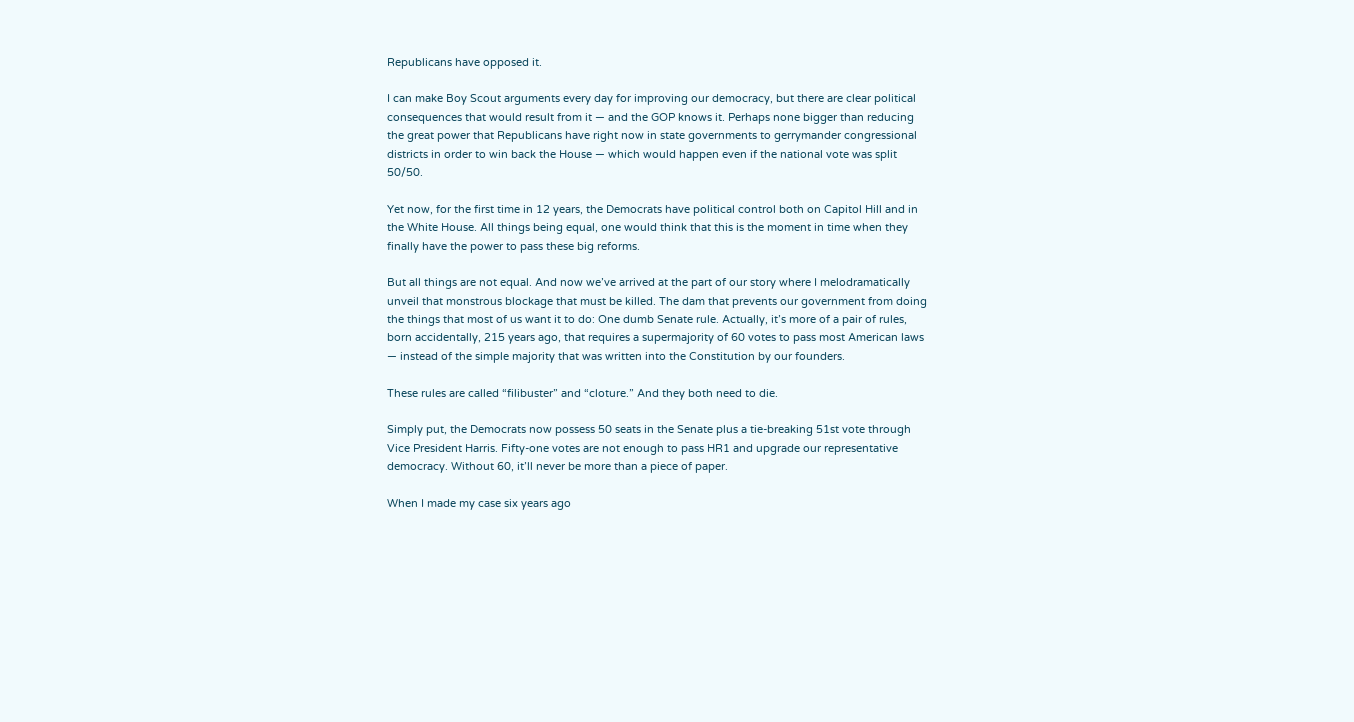Republicans have opposed it.

I can make Boy Scout arguments every day for improving our democracy, but there are clear political consequences that would result from it — and the GOP knows it. Perhaps none bigger than reducing the great power that Republicans have right now in state governments to gerrymander congressional districts in order to win back the House — which would happen even if the national vote was split 50/50.

Yet now, for the first time in 12 years, the Democrats have political control both on Capitol Hill and in the White House. All things being equal, one would think that this is the moment in time when they finally have the power to pass these big reforms.

But all things are not equal. And now we’ve arrived at the part of our story where I melodramatically unveil that monstrous blockage that must be killed. The dam that prevents our government from doing the things that most of us want it to do: One dumb Senate rule. Actually, it’s more of a pair of rules, born accidentally, 215 years ago, that requires a supermajority of 60 votes to pass most American laws — instead of the simple majority that was written into the Constitution by our founders.

These rules are called “filibuster” and “cloture.” And they both need to die.

Simply put, the Democrats now possess 50 seats in the Senate plus a tie-breaking 51st vote through Vice President Harris. Fifty-one votes are not enough to pass HR1 and upgrade our representative democracy. Without 60, it’ll never be more than a piece of paper.

When I made my case six years ago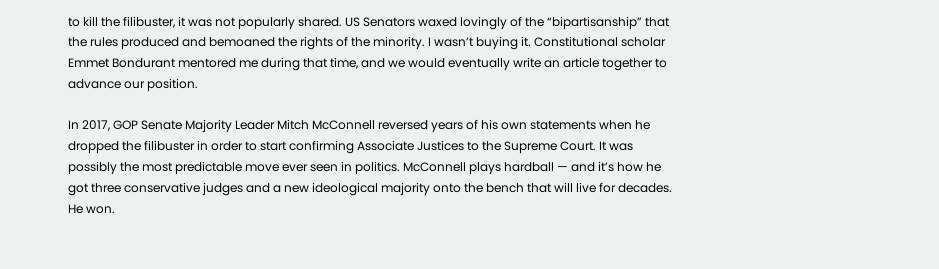to kill the filibuster, it was not popularly shared. US Senators waxed lovingly of the “bipartisanship” that the rules produced and bemoaned the rights of the minority. I wasn’t buying it. Constitutional scholar Emmet Bondurant mentored me during that time, and we would eventually write an article together to advance our position.

In 2017, GOP Senate Majority Leader Mitch McConnell reversed years of his own statements when he dropped the filibuster in order to start confirming Associate Justices to the Supreme Court. It was possibly the most predictable move ever seen in politics. McConnell plays hardball — and it’s how he got three conservative judges and a new ideological majority onto the bench that will live for decades. He won.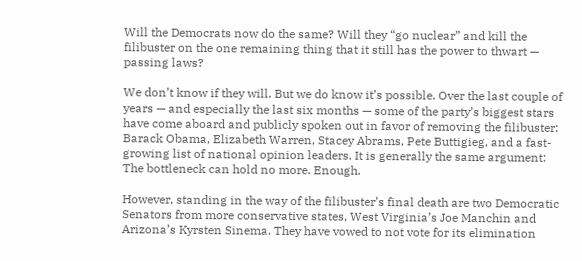Will the Democrats now do the same? Will they “go nuclear” and kill the filibuster on the one remaining thing that it still has the power to thwart — passing laws?

We don’t know if they will. But we do know it’s possible. Over the last couple of years — and especially the last six months — some of the party’s biggest stars have come aboard and publicly spoken out in favor of removing the filibuster: Barack Obama, Elizabeth Warren, Stacey Abrams, Pete Buttigieg, and a fast-growing list of national opinion leaders. It is generally the same argument: The bottleneck can hold no more. Enough.

However, standing in the way of the filibuster’s final death are two Democratic Senators from more conservative states, West Virginia’s Joe Manchin and Arizona’s Kyrsten Sinema. They have vowed to not vote for its elimination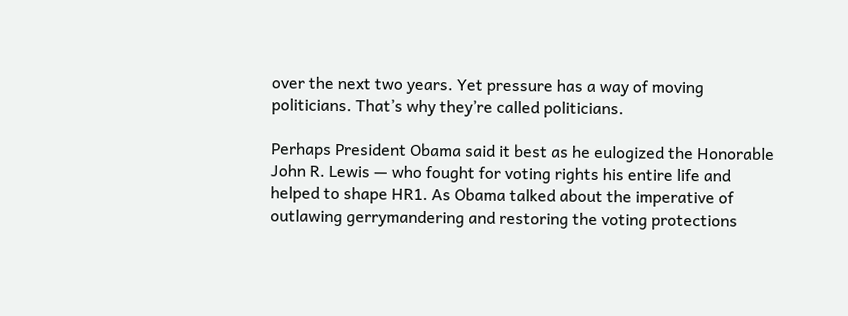over the next two years. Yet pressure has a way of moving politicians. That’s why they’re called politicians.

Perhaps President Obama said it best as he eulogized the Honorable John R. Lewis — who fought for voting rights his entire life and helped to shape HR1. As Obama talked about the imperative of outlawing gerrymandering and restoring the voting protections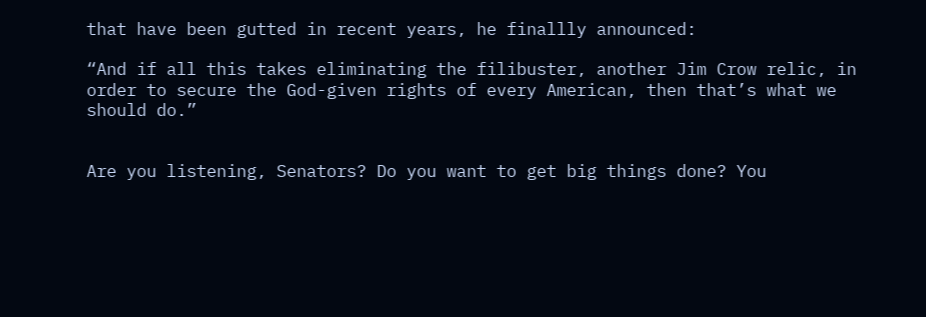that have been gutted in recent years, he finallly announced:

“And if all this takes eliminating the filibuster, another Jim Crow relic, in order to secure the God-given rights of every American, then that’s what we should do.”


Are you listening, Senators? Do you want to get big things done? You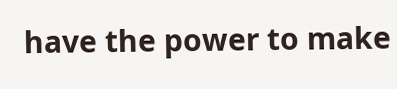have the power to make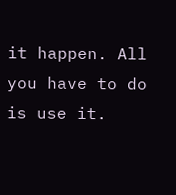it happen. All you have to do is use it.